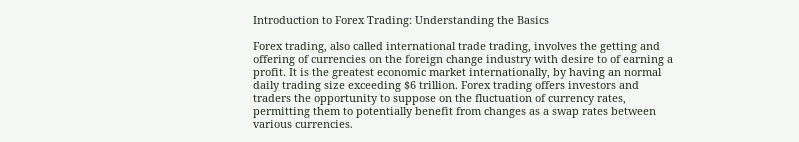Introduction to Forex Trading: Understanding the Basics

Forex trading, also called international trade trading, involves the getting and offering of currencies on the foreign change industry with desire to of earning a profit. It is the greatest economic market internationally, by having an normal daily trading size exceeding $6 trillion. Forex trading offers investors and traders the opportunity to suppose on the fluctuation of currency rates, permitting them to potentially benefit from changes as a swap rates between various currencies.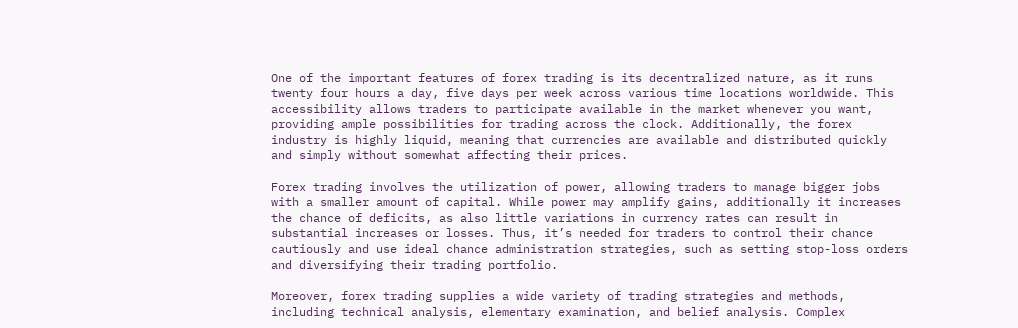One of the important features of forex trading is its decentralized nature, as it runs twenty four hours a day, five days per week across various time locations worldwide. This accessibility allows traders to participate available in the market whenever you want, providing ample possibilities for trading across the clock. Additionally, the forex industry is highly liquid, meaning that currencies are available and distributed quickly and simply without somewhat affecting their prices.

Forex trading involves the utilization of power, allowing traders to manage bigger jobs with a smaller amount of capital. While power may amplify gains, additionally it increases the chance of deficits, as also little variations in currency rates can result in substantial increases or losses. Thus, it’s needed for traders to control their chance cautiously and use ideal chance administration strategies, such as setting stop-loss orders and diversifying their trading portfolio.

Moreover, forex trading supplies a wide variety of trading strategies and methods, including technical analysis, elementary examination, and belief analysis. Complex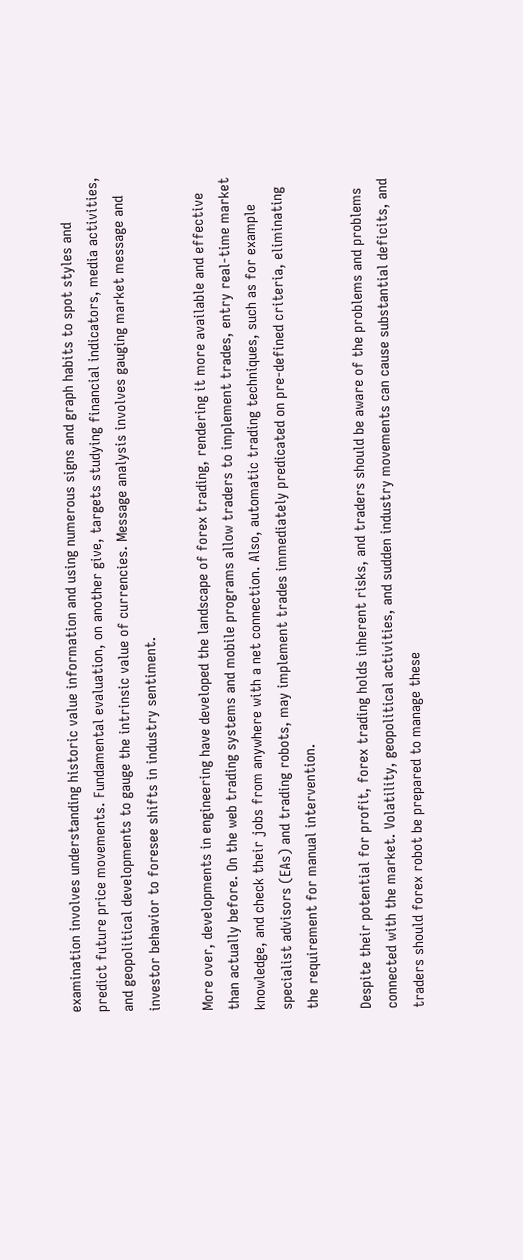examination involves understanding historic value information and using numerous signs and graph habits to spot styles and predict future price movements. Fundamental evaluation, on another give, targets studying financial indicators, media activities, and geopolitical developments to gauge the intrinsic value of currencies. Message analysis involves gauging market message and investor behavior to foresee shifts in industry sentiment.

More over, developments in engineering have developed the landscape of forex trading, rendering it more available and effective than actually before. On the web trading systems and mobile programs allow traders to implement trades, entry real-time market knowledge, and check their jobs from anywhere with a net connection. Also, automatic trading techniques, such as for example specialist advisors (EAs) and trading robots, may implement trades immediately predicated on pre-defined criteria, eliminating the requirement for manual intervention.

Despite their potential for profit, forex trading holds inherent risks, and traders should be aware of the problems and problems connected with the market. Volatility, geopolitical activities, and sudden industry movements can cause substantial deficits, and traders should forex robot be prepared to manage these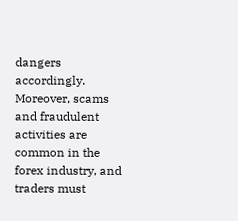dangers accordingly. Moreover, scams and fraudulent activities are common in the forex industry, and traders must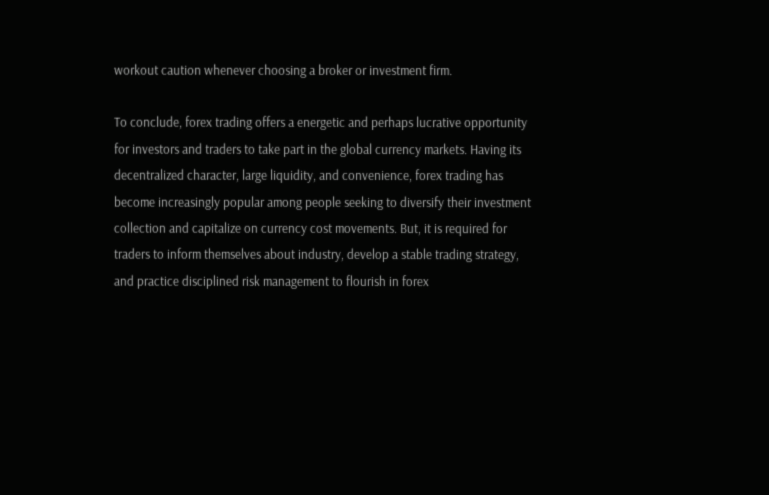workout caution whenever choosing a broker or investment firm.

To conclude, forex trading offers a energetic and perhaps lucrative opportunity for investors and traders to take part in the global currency markets. Having its decentralized character, large liquidity, and convenience, forex trading has become increasingly popular among people seeking to diversify their investment collection and capitalize on currency cost movements. But, it is required for traders to inform themselves about industry, develop a stable trading strategy, and practice disciplined risk management to flourish in forex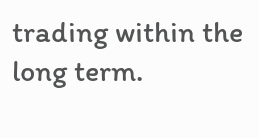trading within the long term.